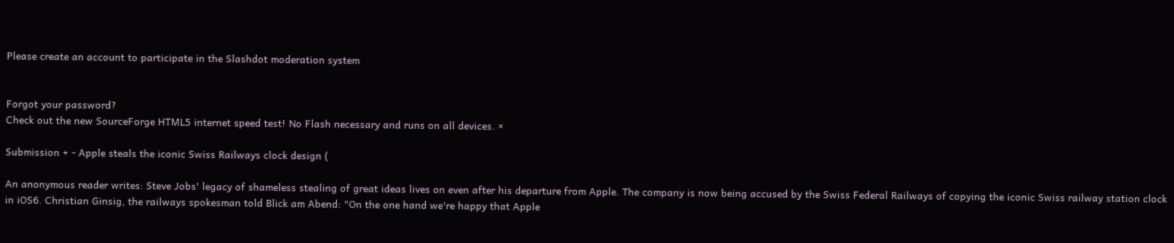Please create an account to participate in the Slashdot moderation system


Forgot your password?
Check out the new SourceForge HTML5 internet speed test! No Flash necessary and runs on all devices. ×

Submission + - Apple steals the iconic Swiss Railways clock design (

An anonymous reader writes: Steve Jobs' legacy of shameless stealing of great ideas lives on even after his departure from Apple. The company is now being accused by the Swiss Federal Railways of copying the iconic Swiss railway station clock in iOS6. Christian Ginsig, the railways spokesman told Blick am Abend: "On the one hand we're happy that Apple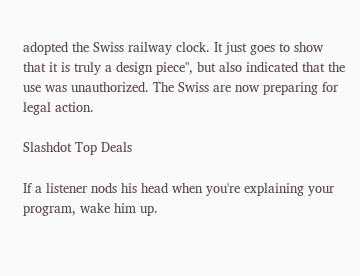adopted the Swiss railway clock. It just goes to show that it is truly a design piece", but also indicated that the use was unauthorized. The Swiss are now preparing for legal action.

Slashdot Top Deals

If a listener nods his head when you're explaining your program, wake him up.